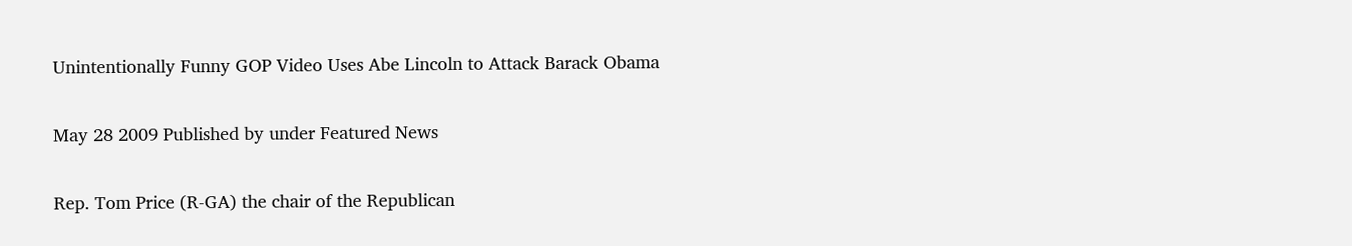Unintentionally Funny GOP Video Uses Abe Lincoln to Attack Barack Obama

May 28 2009 Published by under Featured News

Rep. Tom Price (R-GA) the chair of the Republican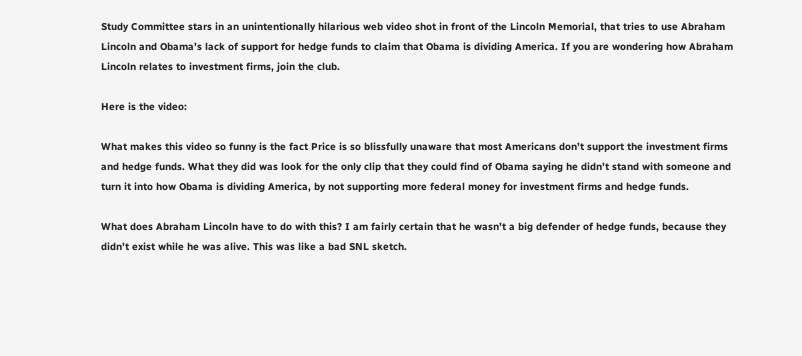Study Committee stars in an unintentionally hilarious web video shot in front of the Lincoln Memorial, that tries to use Abraham Lincoln and Obama’s lack of support for hedge funds to claim that Obama is dividing America. If you are wondering how Abraham Lincoln relates to investment firms, join the club.

Here is the video:

What makes this video so funny is the fact Price is so blissfully unaware that most Americans don’t support the investment firms and hedge funds. What they did was look for the only clip that they could find of Obama saying he didn’t stand with someone and turn it into how Obama is dividing America, by not supporting more federal money for investment firms and hedge funds.

What does Abraham Lincoln have to do with this? I am fairly certain that he wasn’t a big defender of hedge funds, because they didn’t exist while he was alive. This was like a bad SNL sketch.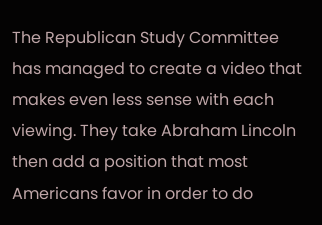The Republican Study Committee has managed to create a video that makes even less sense with each viewing. They take Abraham Lincoln then add a position that most Americans favor in order to do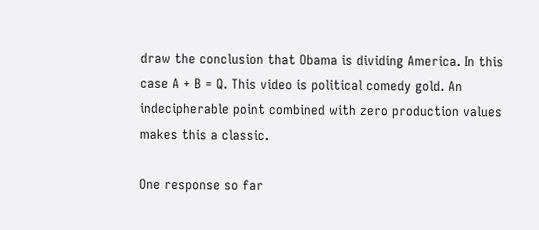draw the conclusion that Obama is dividing America. In this case A + B = Q. This video is political comedy gold. An indecipherable point combined with zero production values makes this a classic.

One response so far